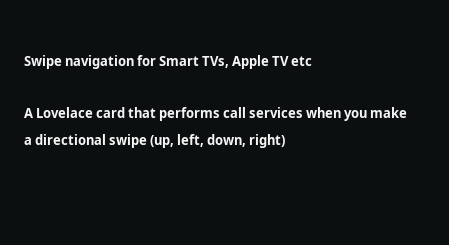Swipe navigation for Smart TVs, Apple TV etc

A Lovelace card that performs call services when you make a directional swipe (up, left, down, right)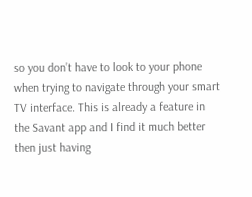so you don’t have to look to your phone when trying to navigate through your smart TV interface. This is already a feature in the Savant app and I find it much better then just having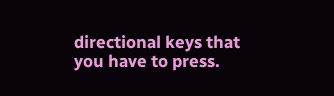directional keys that you have to press.